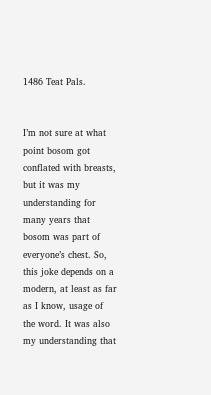1486 Teat Pals.


I’m not sure at what point bosom got conflated with breasts, but it was my understanding for many years that bosom was part of everyone’s chest. So, this joke depends on a modern, at least as far as I know, usage of the word. It was also my understanding that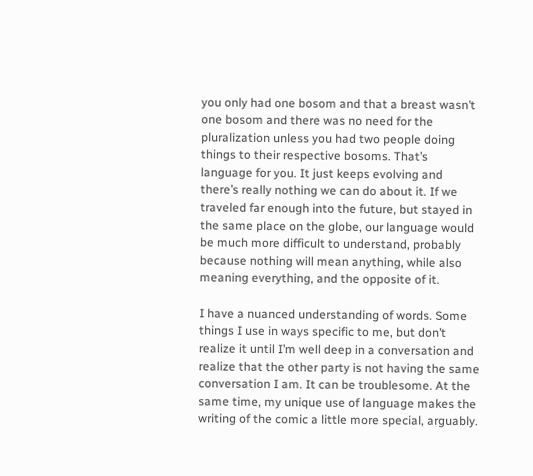you only had one bosom and that a breast wasn’t one bosom and there was no need for the pluralization unless you had two people doing things to their respective bosoms. That’s language for you. It just keeps evolving and there’s really nothing we can do about it. If we traveled far enough into the future, but stayed in the same place on the globe, our language would be much more difficult to understand, probably because nothing will mean anything, while also meaning everything, and the opposite of it.

I have a nuanced understanding of words. Some things I use in ways specific to me, but don’t realize it until I’m well deep in a conversation and realize that the other party is not having the same conversation I am. It can be troublesome. At the same time, my unique use of language makes the writing of the comic a little more special, arguably.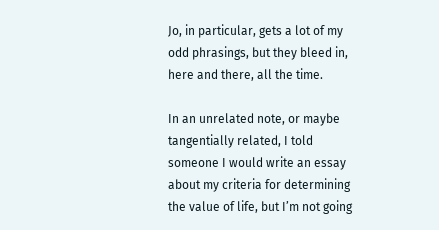Jo, in particular, gets a lot of my odd phrasings, but they bleed in, here and there, all the time.

In an unrelated note, or maybe tangentially related, I told someone I would write an essay about my criteria for determining the value of life, but I’m not going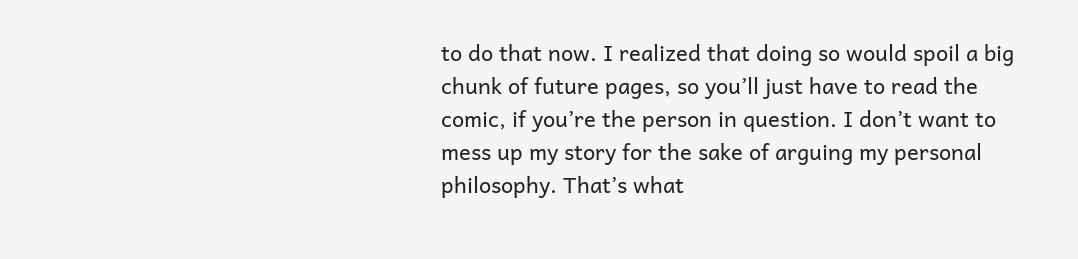to do that now. I realized that doing so would spoil a big chunk of future pages, so you’ll just have to read the comic, if you’re the person in question. I don’t want to mess up my story for the sake of arguing my personal philosophy. That’s what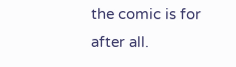the comic is for after all.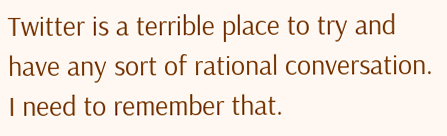Twitter is a terrible place to try and have any sort of rational conversation. I need to remember that.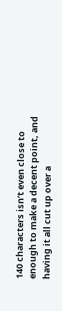140 characters isn’t even close to enough to make a decent point, and having it all cut up over a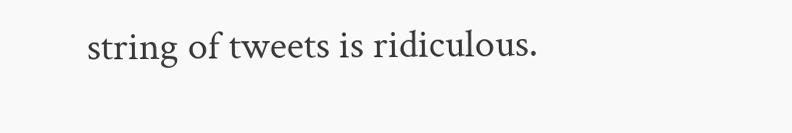string of tweets is ridiculous.